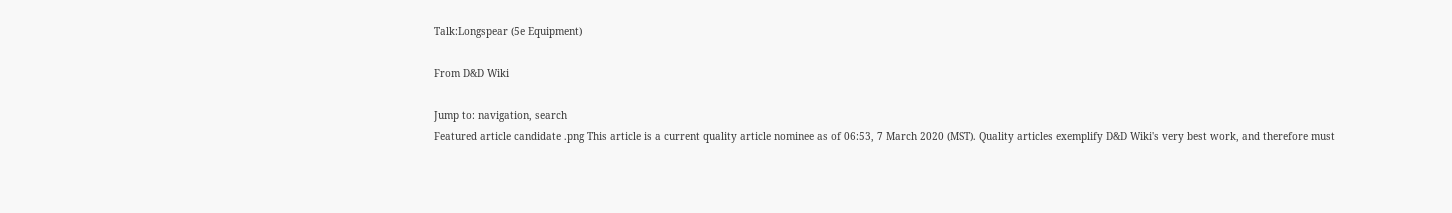Talk:Longspear (5e Equipment)

From D&D Wiki

Jump to: navigation, search
Featured article candidate .png This article is a current quality article nominee as of 06:53, 7 March 2020 (MST). Quality articles exemplify D&D Wiki's very best work, and therefore must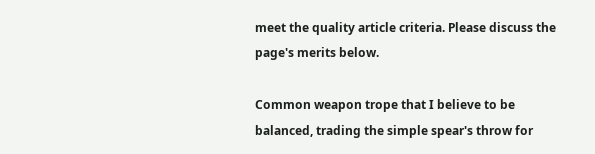meet the quality article criteria. Please discuss the page's merits below.

Common weapon trope that I believe to be balanced, trading the simple spear's throw for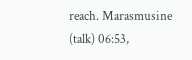reach. Marasmusine (talk) 06:53,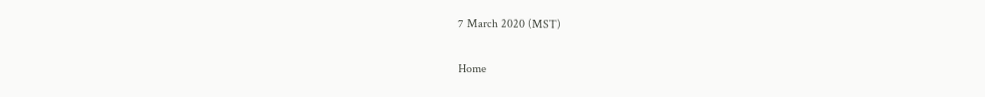7 March 2020 (MST)

Home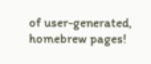of user-generated,
homebrew pages!